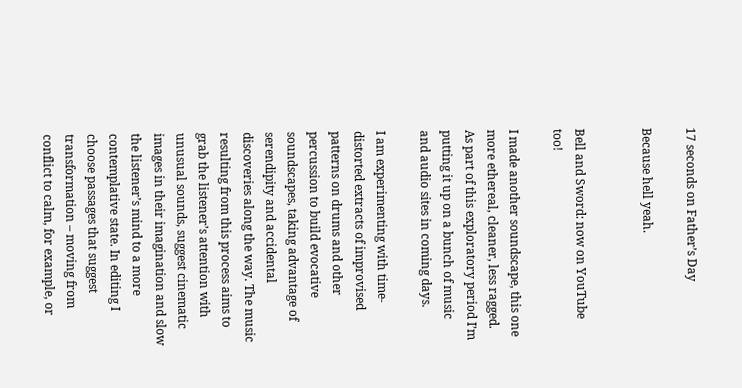17 seconds on Father’s Day

Because hell yeah.


Bell and Sword: now on YouTube too!

I made another soundscape, this one more ethereal, cleaner, less ragged. As part of this exploratory period I’m putting it up on a bunch of music and audio sites in coming days.

I am experimenting with time-distorted extracts of improvised patterns on drums and other percussion to build evocative soundscapes, taking advantage of serendipity and accidental discoveries along the way. The music resulting from this process aims to grab the listener’s attention with unusual sounds, suggest cinematic images in their imagination and slow the listener’s mind to a more contemplative state. In editing I choose passages that suggest transformation – moving from conflict to calm, for example, or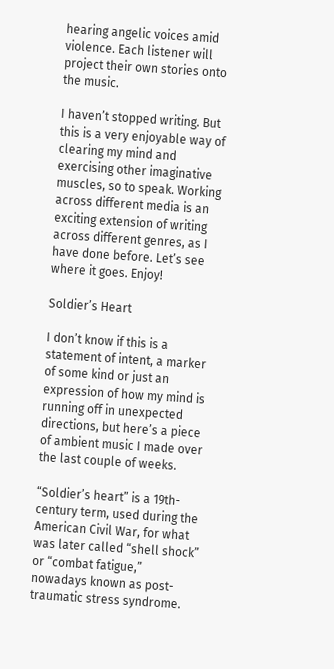hearing angelic voices amid violence. Each listener will project their own stories onto the music.

I haven’t stopped writing. But this is a very enjoyable way of clearing my mind and exercising other imaginative muscles, so to speak. Working across different media is an exciting extension of writing across different genres, as I have done before. Let’s see where it goes. Enjoy!

Soldier’s Heart

I don’t know if this is a statement of intent, a marker of some kind or just an expression of how my mind is running off in unexpected directions, but here’s a piece of ambient music I made over the last couple of weeks.

“Soldier’s heart” is a 19th-century term, used during the American Civil War, for what was later called “shell shock” or “combat fatigue,” nowadays known as post-traumatic stress syndrome.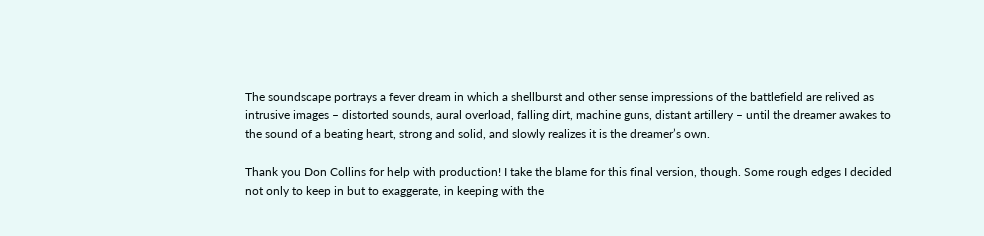The soundscape portrays a fever dream in which a shellburst and other sense impressions of the battlefield are relived as intrusive images – distorted sounds, aural overload, falling dirt, machine guns, distant artillery – until the dreamer awakes to the sound of a beating heart, strong and solid, and slowly realizes it is the dreamer’s own.

Thank you Don Collins for help with production! I take the blame for this final version, though. Some rough edges I decided not only to keep in but to exaggerate, in keeping with the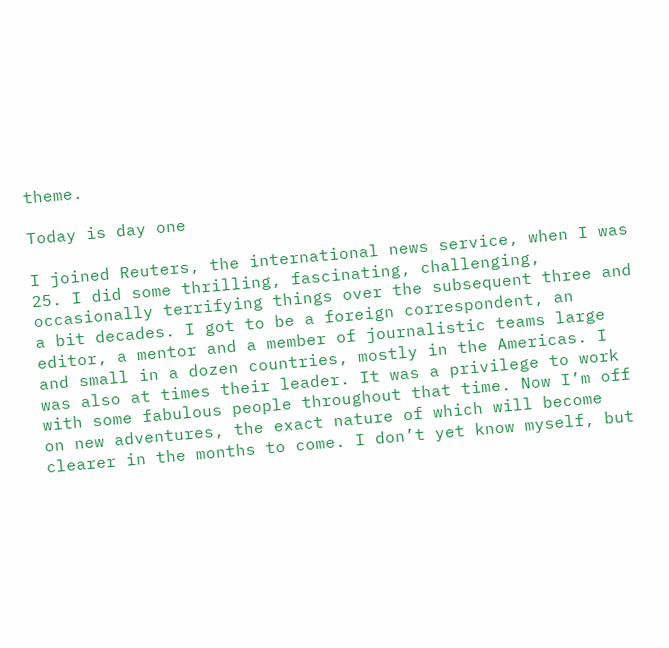theme.

Today is day one

I joined Reuters, the international news service, when I was 25. I did some thrilling, fascinating, challenging, occasionally terrifying things over the subsequent three and a bit decades. I got to be a foreign correspondent, an editor, a mentor and a member of journalistic teams large and small in a dozen countries, mostly in the Americas. I was also at times their leader. It was a privilege to work with some fabulous people throughout that time. Now I’m off on new adventures, the exact nature of which will become clearer in the months to come. I don’t yet know myself, but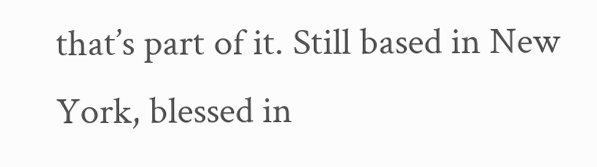that’s part of it. Still based in New York, blessed in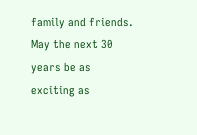family and friends. May the next 30 years be as exciting as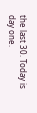the last 30. Today is day one.